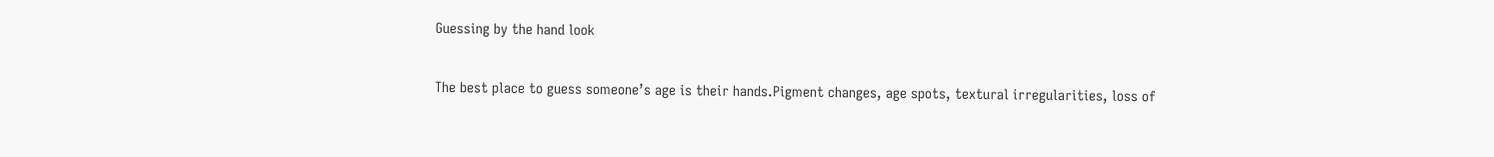Guessing by the hand look

The best place to guess someone’s age is their hands.Pigment changes, age spots, textural irregularities, loss of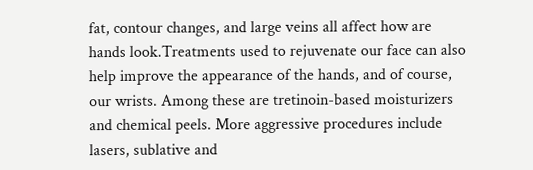fat, contour changes, and large veins all affect how are hands look.Treatments used to rejuvenate our face can also help improve the appearance of the hands, and of course, our wrists. Among these are tretinoin-based moisturizers and chemical peels. More aggressive procedures include lasers, sublative and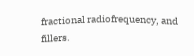fractional radiofrequency, and fillers.